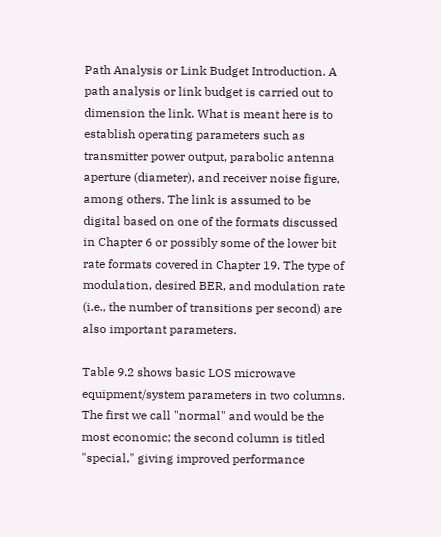Path Analysis or Link Budget Introduction. A path analysis or link budget is carried out to dimension the link. What is meant here is to establish operating parameters such as transmitter power output, parabolic antenna aperture (diameter), and receiver noise figure, among others. The link is assumed to be digital based on one of the formats discussed in Chapter 6 or possibly some of the lower bit rate formats covered in Chapter 19. The type of modulation, desired BER, and modulation rate (i.e., the number of transitions per second) are also important parameters.

Table 9.2 shows basic LOS microwave equipment/system parameters in two columns. The first we call "normal" and would be the most economic; the second column is titled "special," giving improved performance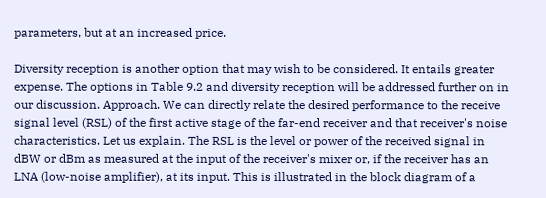parameters, but at an increased price.

Diversity reception is another option that may wish to be considered. It entails greater expense. The options in Table 9.2 and diversity reception will be addressed further on in our discussion. Approach. We can directly relate the desired performance to the receive signal level (RSL) of the first active stage of the far-end receiver and that receiver's noise characteristics. Let us explain. The RSL is the level or power of the received signal in dBW or dBm as measured at the input of the receiver's mixer or, if the receiver has an LNA (low-noise amplifier), at its input. This is illustrated in the block diagram of a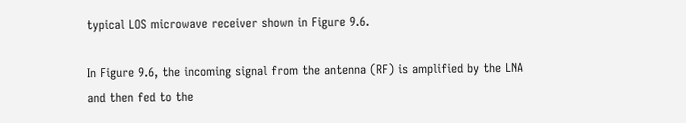typical LOS microwave receiver shown in Figure 9.6.

In Figure 9.6, the incoming signal from the antenna (RF) is amplified by the LNA and then fed to the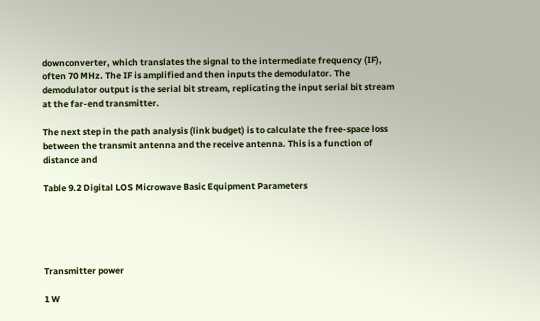downconverter, which translates the signal to the intermediate frequency (IF), often 70 MHz. The IF is amplified and then inputs the demodulator. The demodulator output is the serial bit stream, replicating the input serial bit stream at the far-end transmitter.

The next step in the path analysis (link budget) is to calculate the free-space loss between the transmit antenna and the receive antenna. This is a function of distance and

Table 9.2 Digital LOS Microwave Basic Equipment Parameters





Transmitter power

1 W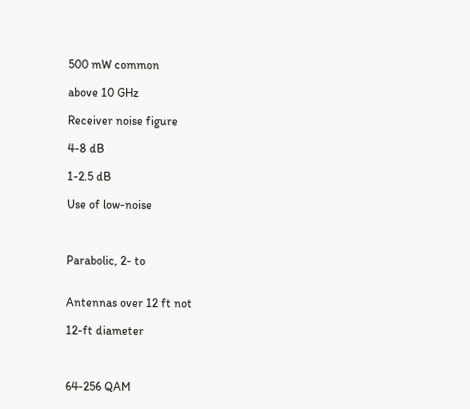500 mW common

above 10 GHz

Receiver noise figure

4-8 dB

1-2.5 dB

Use of low-noise



Parabolic, 2- to


Antennas over 12 ft not

12-ft diameter



64-256 QAM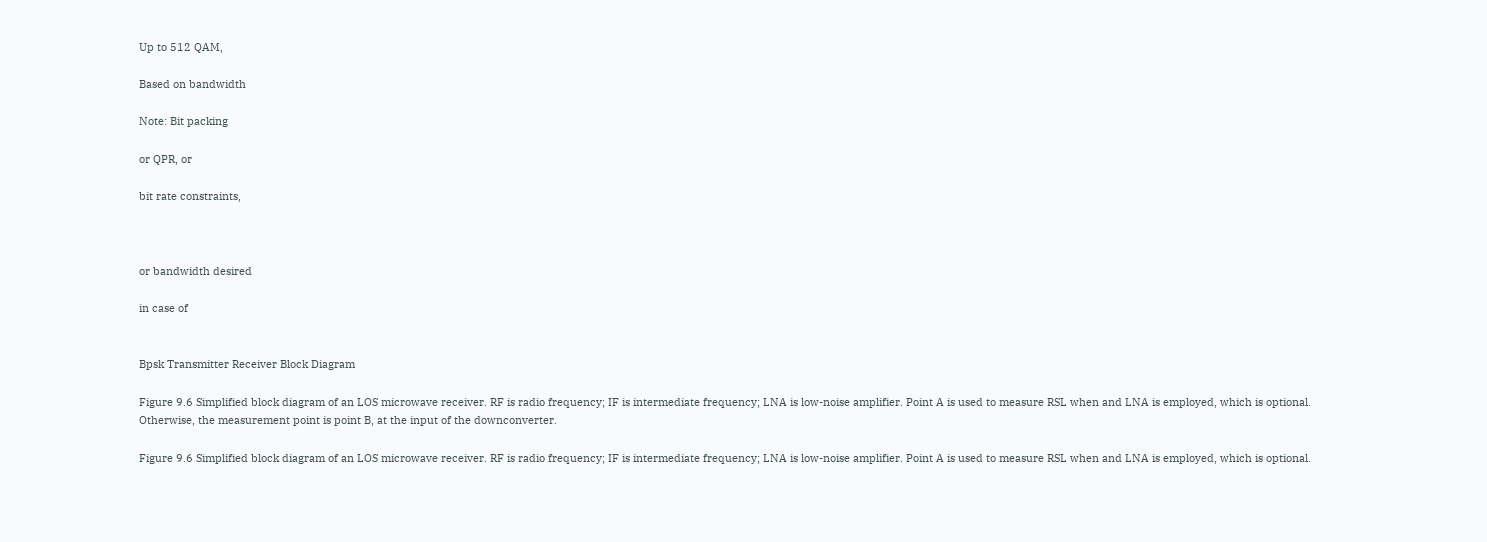Up to 512 QAM,

Based on bandwidth

Note: Bit packing

or QPR, or

bit rate constraints,



or bandwidth desired

in case of


Bpsk Transmitter Receiver Block Diagram

Figure 9.6 Simplified block diagram of an LOS microwave receiver. RF is radio frequency; IF is intermediate frequency; LNA is low-noise amplifier. Point A is used to measure RSL when and LNA is employed, which is optional. Otherwise, the measurement point is point B, at the input of the downconverter.

Figure 9.6 Simplified block diagram of an LOS microwave receiver. RF is radio frequency; IF is intermediate frequency; LNA is low-noise amplifier. Point A is used to measure RSL when and LNA is employed, which is optional.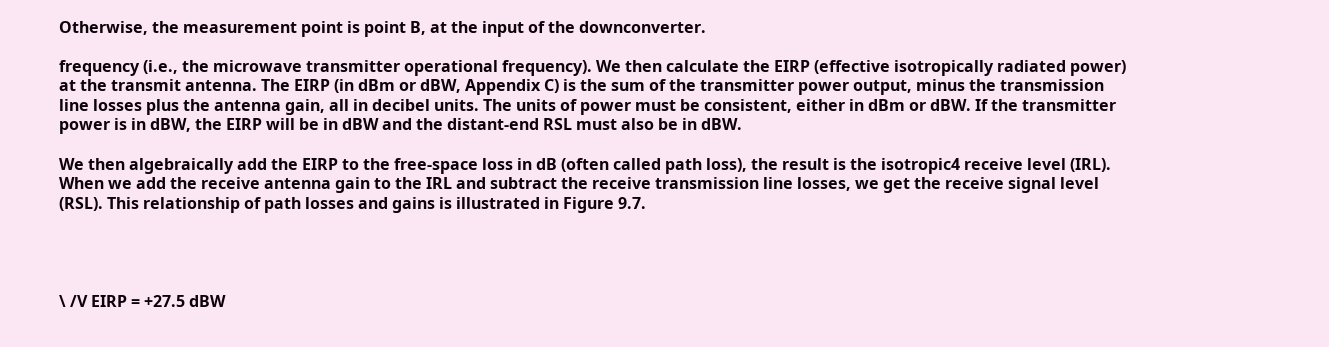Otherwise, the measurement point is point B, at the input of the downconverter.

frequency (i.e., the microwave transmitter operational frequency). We then calculate the EIRP (effective isotropically radiated power) at the transmit antenna. The EIRP (in dBm or dBW, Appendix C) is the sum of the transmitter power output, minus the transmission line losses plus the antenna gain, all in decibel units. The units of power must be consistent, either in dBm or dBW. If the transmitter power is in dBW, the EIRP will be in dBW and the distant-end RSL must also be in dBW.

We then algebraically add the EIRP to the free-space loss in dB (often called path loss), the result is the isotropic4 receive level (IRL). When we add the receive antenna gain to the IRL and subtract the receive transmission line losses, we get the receive signal level (RSL). This relationship of path losses and gains is illustrated in Figure 9.7.




\ /V EIRP = +27.5 dBW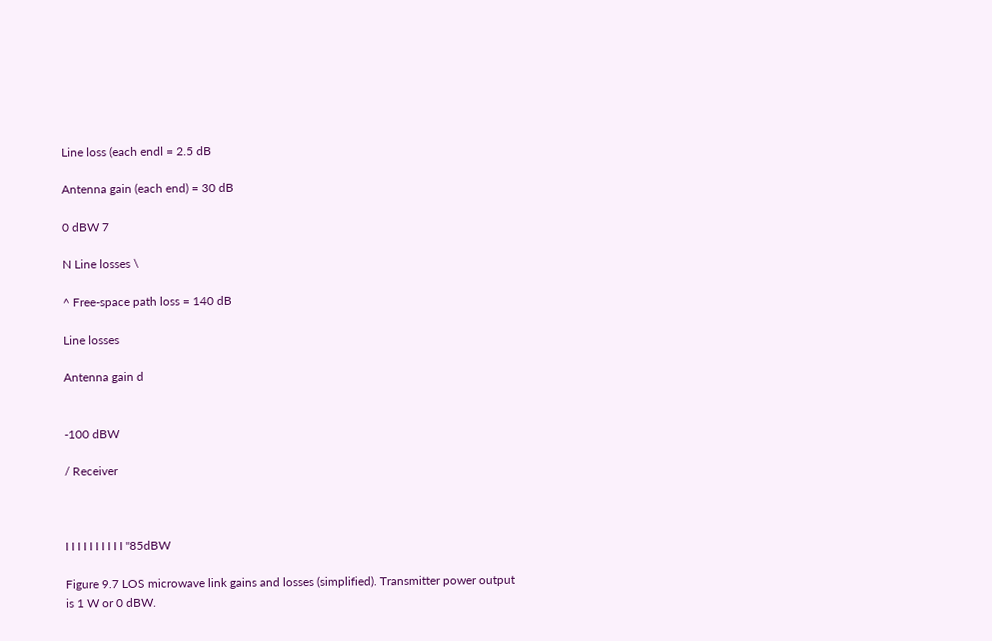Line loss (each endl = 2.5 dB

Antenna gain (each end) = 30 dB

0 dBW 7

N Line losses \

^ Free-space path loss = 140 dB

Line losses

Antenna gain d


-100 dBW

/ Receiver



I I I I I I I I I I "85dBW

Figure 9.7 LOS microwave link gains and losses (simplified). Transmitter power output is 1 W or 0 dBW.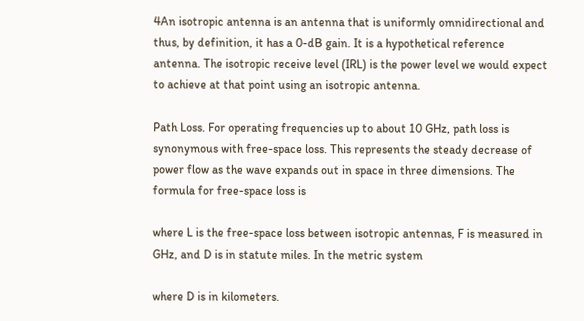4An isotropic antenna is an antenna that is uniformly omnidirectional and thus, by definition, it has a 0-dB gain. It is a hypothetical reference antenna. The isotropic receive level (IRL) is the power level we would expect to achieve at that point using an isotropic antenna.

Path Loss. For operating frequencies up to about 10 GHz, path loss is synonymous with free-space loss. This represents the steady decrease of power flow as the wave expands out in space in three dimensions. The formula for free-space loss is

where L is the free-space loss between isotropic antennas, F is measured in GHz, and D is in statute miles. In the metric system

where D is in kilometers.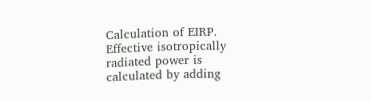Calculation of EIRP. Effective isotropically radiated power is calculated by adding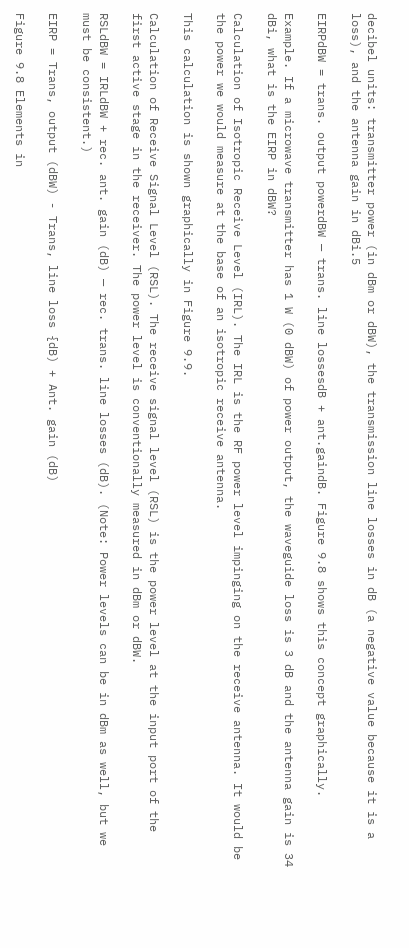decibel units: transmitter power (in dBm or dBW), the transmission line losses in dB (a negative value because it is a loss), and the antenna gain in dBi.5

EIRPdBW = trans. output powerdBW — trans. line lossesdB + ant.gaindB. Figure 9.8 shows this concept graphically.

Example. If a microwave transmitter has 1 W (0 dBW) of power output, the waveguide loss is 3 dB and the antenna gain is 34 dBi, what is the EIRP in dBW?

Calculation of Isotropic Receive Level (IRL). The IRL is the RF power level impinging on the receive antenna. It would be the power we would measure at the base of an isotropic receive antenna.

This calculation is shown graphically in Figure 9.9.

Calculation of Receive Signal Level (RSL). The receive signal level (RSL) is the power level at the input port of the first active stage in the receiver. The power level is conventionally measured in dBm or dBW.

RSLdBW = IRLdBW + rec. ant. gain (dB) — rec. trans. line losses (dB). (Note: Power levels can be in dBm as well, but we must be consistent.)

EIRP = Trans, output (dBW) - Trans, line loss {dB) + Ant. gain (dB)

Figure 9.8 Elements in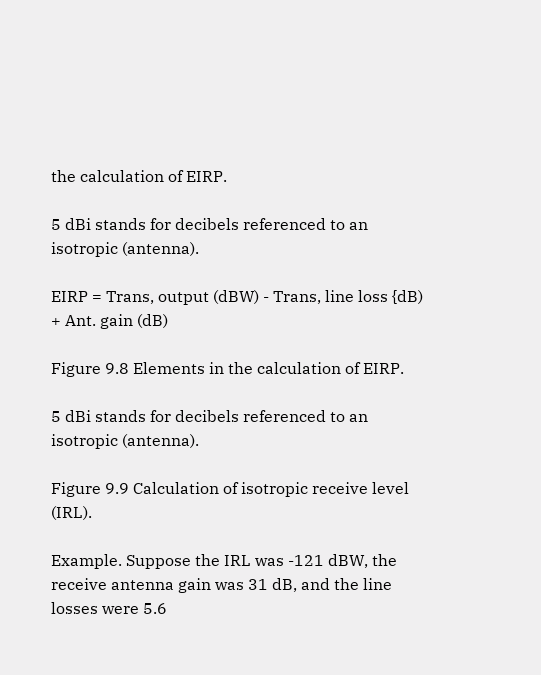the calculation of EIRP.

5 dBi stands for decibels referenced to an isotropic (antenna).

EIRP = Trans, output (dBW) - Trans, line loss {dB) + Ant. gain (dB)

Figure 9.8 Elements in the calculation of EIRP.

5 dBi stands for decibels referenced to an isotropic (antenna).

Figure 9.9 Calculation of isotropic receive level (IRL).

Example. Suppose the IRL was -121 dBW, the receive antenna gain was 31 dB, and the line losses were 5.6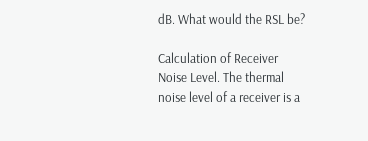dB. What would the RSL be?

Calculation of Receiver Noise Level. The thermal noise level of a receiver is a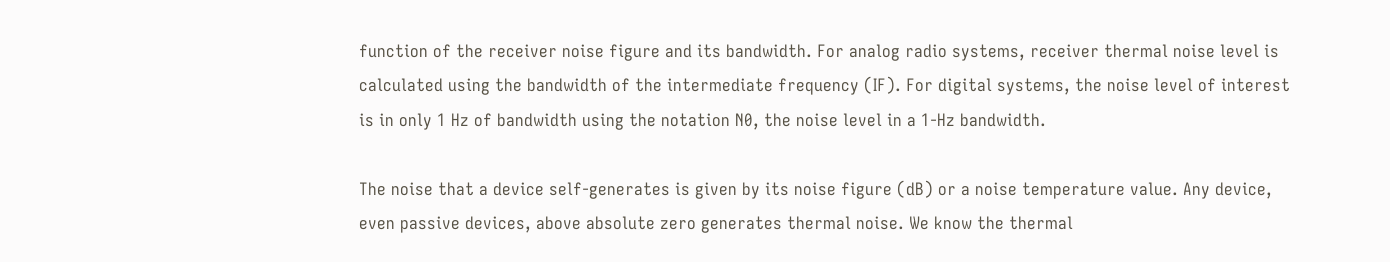function of the receiver noise figure and its bandwidth. For analog radio systems, receiver thermal noise level is calculated using the bandwidth of the intermediate frequency (IF). For digital systems, the noise level of interest is in only 1 Hz of bandwidth using the notation N0, the noise level in a 1-Hz bandwidth.

The noise that a device self-generates is given by its noise figure (dB) or a noise temperature value. Any device, even passive devices, above absolute zero generates thermal noise. We know the thermal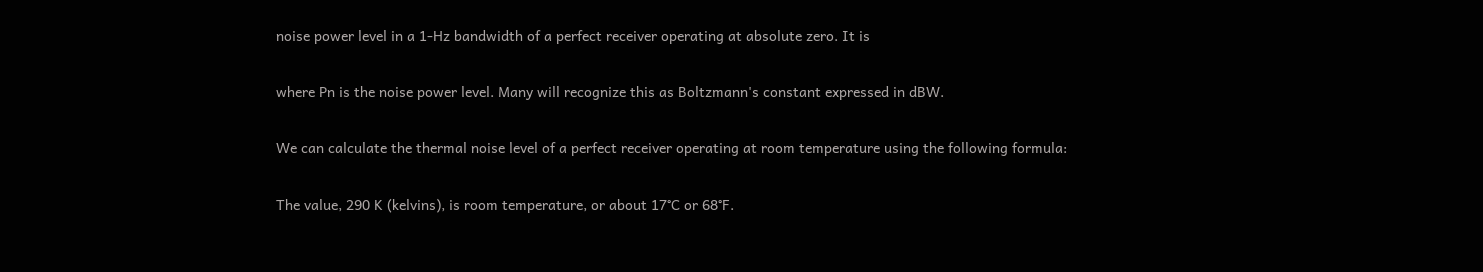noise power level in a 1-Hz bandwidth of a perfect receiver operating at absolute zero. It is

where Pn is the noise power level. Many will recognize this as Boltzmann's constant expressed in dBW.

We can calculate the thermal noise level of a perfect receiver operating at room temperature using the following formula:

The value, 290 K (kelvins), is room temperature, or about 17°C or 68°F.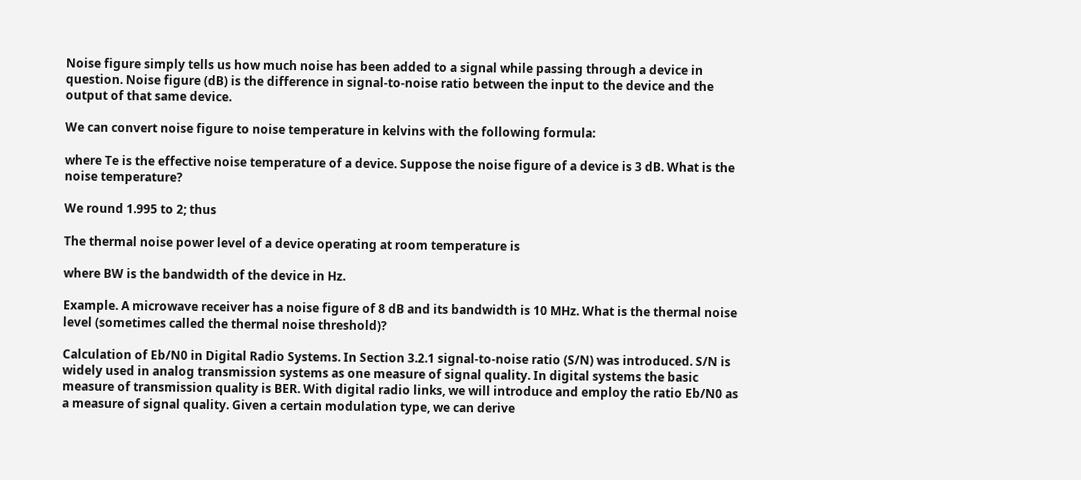Noise figure simply tells us how much noise has been added to a signal while passing through a device in question. Noise figure (dB) is the difference in signal-to-noise ratio between the input to the device and the output of that same device.

We can convert noise figure to noise temperature in kelvins with the following formula:

where Te is the effective noise temperature of a device. Suppose the noise figure of a device is 3 dB. What is the noise temperature?

We round 1.995 to 2; thus

The thermal noise power level of a device operating at room temperature is

where BW is the bandwidth of the device in Hz.

Example. A microwave receiver has a noise figure of 8 dB and its bandwidth is 10 MHz. What is the thermal noise level (sometimes called the thermal noise threshold)?

Calculation of Eb/N0 in Digital Radio Systems. In Section 3.2.1 signal-to-noise ratio (S/N) was introduced. S/N is widely used in analog transmission systems as one measure of signal quality. In digital systems the basic measure of transmission quality is BER. With digital radio links, we will introduce and employ the ratio Eb/N0 as a measure of signal quality. Given a certain modulation type, we can derive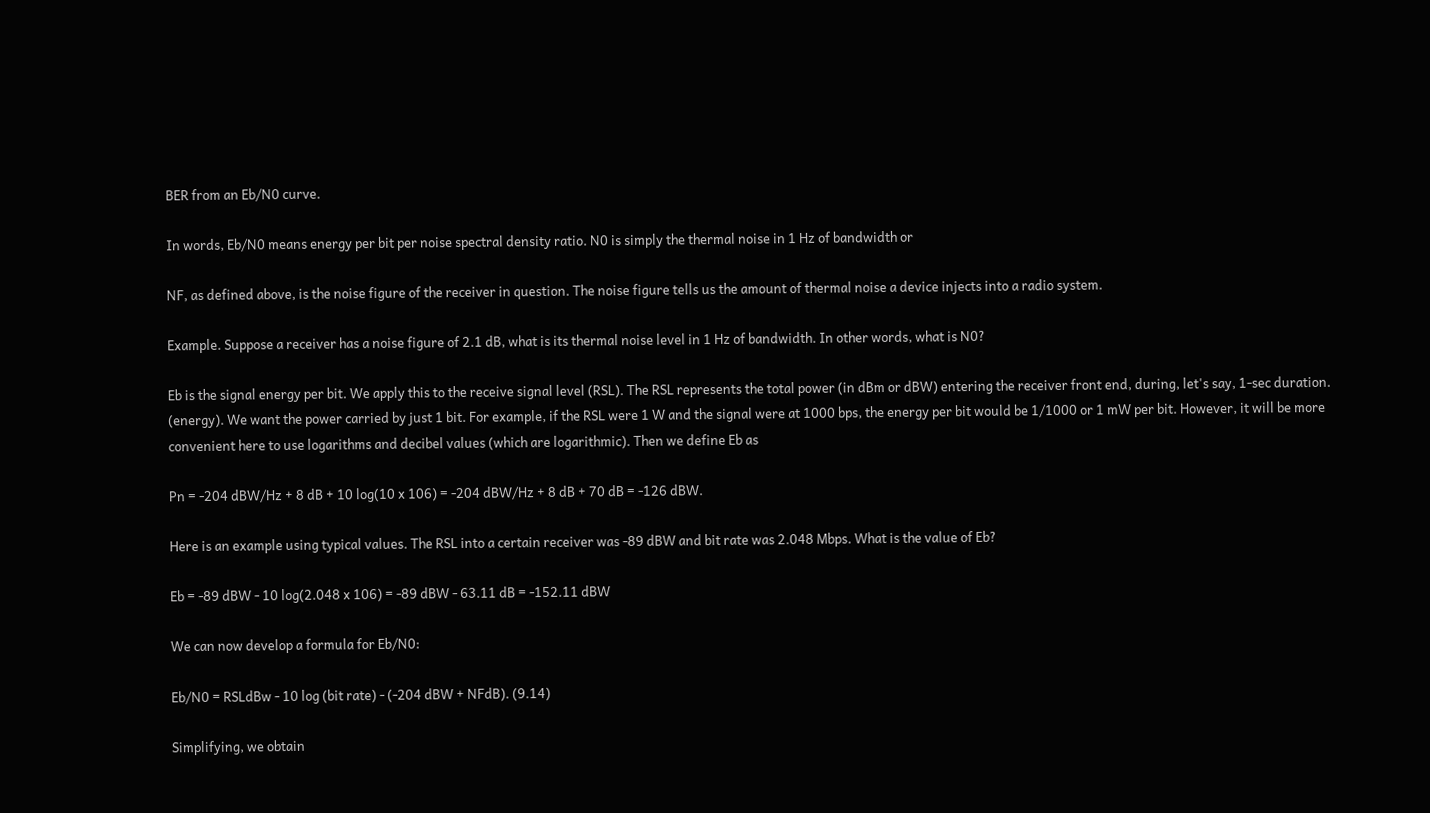BER from an Eb/N0 curve.

In words, Eb/N0 means energy per bit per noise spectral density ratio. N0 is simply the thermal noise in 1 Hz of bandwidth or

NF, as defined above, is the noise figure of the receiver in question. The noise figure tells us the amount of thermal noise a device injects into a radio system.

Example. Suppose a receiver has a noise figure of 2.1 dB, what is its thermal noise level in 1 Hz of bandwidth. In other words, what is N0?

Eb is the signal energy per bit. We apply this to the receive signal level (RSL). The RSL represents the total power (in dBm or dBW) entering the receiver front end, during, let's say, 1-sec duration. (energy). We want the power carried by just 1 bit. For example, if the RSL were 1 W and the signal were at 1000 bps, the energy per bit would be 1/1000 or 1 mW per bit. However, it will be more convenient here to use logarithms and decibel values (which are logarithmic). Then we define Eb as

Pn = -204 dBW/Hz + 8 dB + 10 log(10 x 106) = -204 dBW/Hz + 8 dB + 70 dB = -126 dBW.

Here is an example using typical values. The RSL into a certain receiver was -89 dBW and bit rate was 2.048 Mbps. What is the value of Eb?

Eb = -89 dBW - 10 log(2.048 x 106) = -89 dBW - 63.11 dB = -152.11 dBW

We can now develop a formula for Eb/N0:

Eb/N0 = RSLdBw - 10 log (bit rate) - (-204 dBW + NFdB). (9.14)

Simplifying, we obtain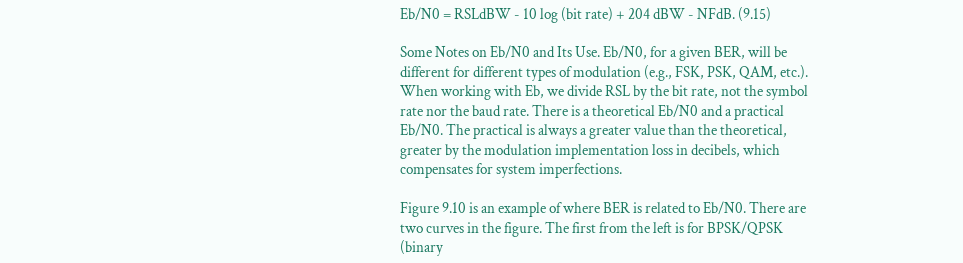Eb/N0 = RSLdBW - 10 log (bit rate) + 204 dBW - NFdB. (9.15)

Some Notes on Eb/N0 and Its Use. Eb/N0, for a given BER, will be different for different types of modulation (e.g., FSK, PSK, QAM, etc.). When working with Eb, we divide RSL by the bit rate, not the symbol rate nor the baud rate. There is a theoretical Eb/N0 and a practical Eb/N0. The practical is always a greater value than the theoretical, greater by the modulation implementation loss in decibels, which compensates for system imperfections.

Figure 9.10 is an example of where BER is related to Eb/N0. There are two curves in the figure. The first from the left is for BPSK/QPSK (binary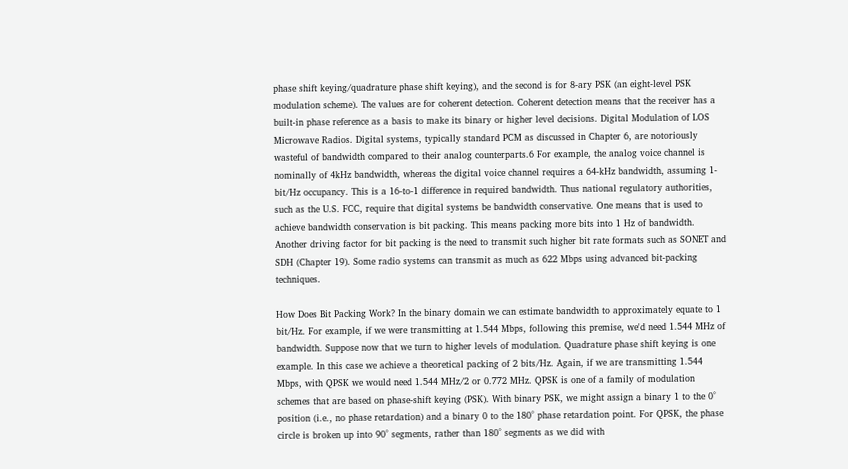phase shift keying/quadrature phase shift keying), and the second is for 8-ary PSK (an eight-level PSK modulation scheme). The values are for coherent detection. Coherent detection means that the receiver has a built-in phase reference as a basis to make its binary or higher level decisions. Digital Modulation of LOS Microwave Radios. Digital systems, typically standard PCM as discussed in Chapter 6, are notoriously wasteful of bandwidth compared to their analog counterparts.6 For example, the analog voice channel is nominally of 4kHz bandwidth, whereas the digital voice channel requires a 64-kHz bandwidth, assuming 1-bit/Hz occupancy. This is a 16-to-1 difference in required bandwidth. Thus national regulatory authorities, such as the U.S. FCC, require that digital systems be bandwidth conservative. One means that is used to achieve bandwidth conservation is bit packing. This means packing more bits into 1 Hz of bandwidth. Another driving factor for bit packing is the need to transmit such higher bit rate formats such as SONET and SDH (Chapter 19). Some radio systems can transmit as much as 622 Mbps using advanced bit-packing techniques.

How Does Bit Packing Work? In the binary domain we can estimate bandwidth to approximately equate to 1 bit/Hz. For example, if we were transmitting at 1.544 Mbps, following this premise, we'd need 1.544 MHz of bandwidth. Suppose now that we turn to higher levels of modulation. Quadrature phase shift keying is one example. In this case we achieve a theoretical packing of 2 bits/Hz. Again, if we are transmitting 1.544 Mbps, with QPSK we would need 1.544 MHz/2 or 0.772 MHz. QPSK is one of a family of modulation schemes that are based on phase-shift keying (PSK). With binary PSK, we might assign a binary 1 to the 0° position (i.e., no phase retardation) and a binary 0 to the 180° phase retardation point. For QPSK, the phase circle is broken up into 90° segments, rather than 180° segments as we did with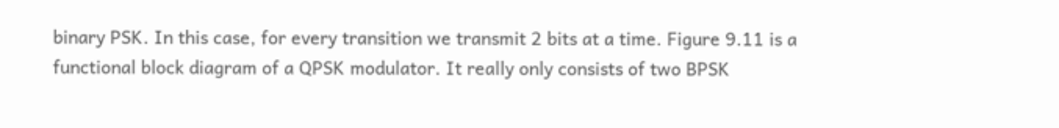binary PSK. In this case, for every transition we transmit 2 bits at a time. Figure 9.11 is a functional block diagram of a QPSK modulator. It really only consists of two BPSK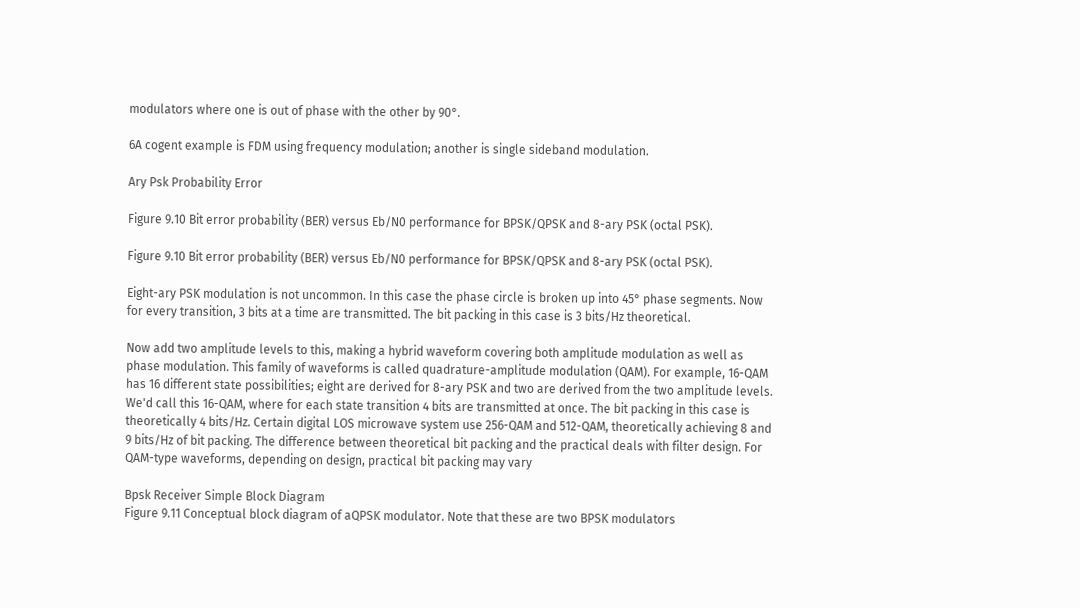modulators where one is out of phase with the other by 90°.

6A cogent example is FDM using frequency modulation; another is single sideband modulation.

Ary Psk Probability Error

Figure 9.10 Bit error probability (BER) versus Eb/N0 performance for BPSK/QPSK and 8-ary PSK (octal PSK).

Figure 9.10 Bit error probability (BER) versus Eb/N0 performance for BPSK/QPSK and 8-ary PSK (octal PSK).

Eight-ary PSK modulation is not uncommon. In this case the phase circle is broken up into 45° phase segments. Now for every transition, 3 bits at a time are transmitted. The bit packing in this case is 3 bits/Hz theoretical.

Now add two amplitude levels to this, making a hybrid waveform covering both amplitude modulation as well as phase modulation. This family of waveforms is called quadrature-amplitude modulation (QAM). For example, 16-QAM has 16 different state possibilities; eight are derived for 8-ary PSK and two are derived from the two amplitude levels. We'd call this 16-QAM, where for each state transition 4 bits are transmitted at once. The bit packing in this case is theoretically 4 bits/Hz. Certain digital LOS microwave system use 256-QAM and 512-QAM, theoretically achieving 8 and 9 bits/Hz of bit packing. The difference between theoretical bit packing and the practical deals with filter design. For QAM-type waveforms, depending on design, practical bit packing may vary

Bpsk Receiver Simple Block Diagram
Figure 9.11 Conceptual block diagram of aQPSK modulator. Note that these are two BPSK modulators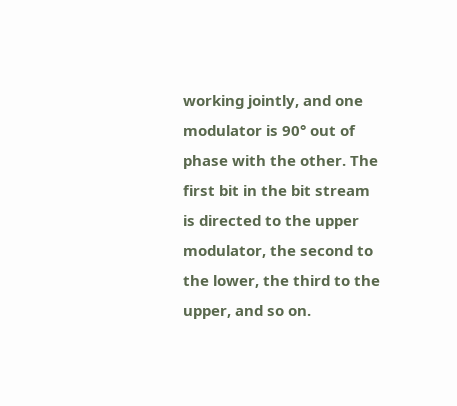working jointly, and one modulator is 90° out of phase with the other. The first bit in the bit stream is directed to the upper modulator, the second to the lower, the third to the upper, and so on.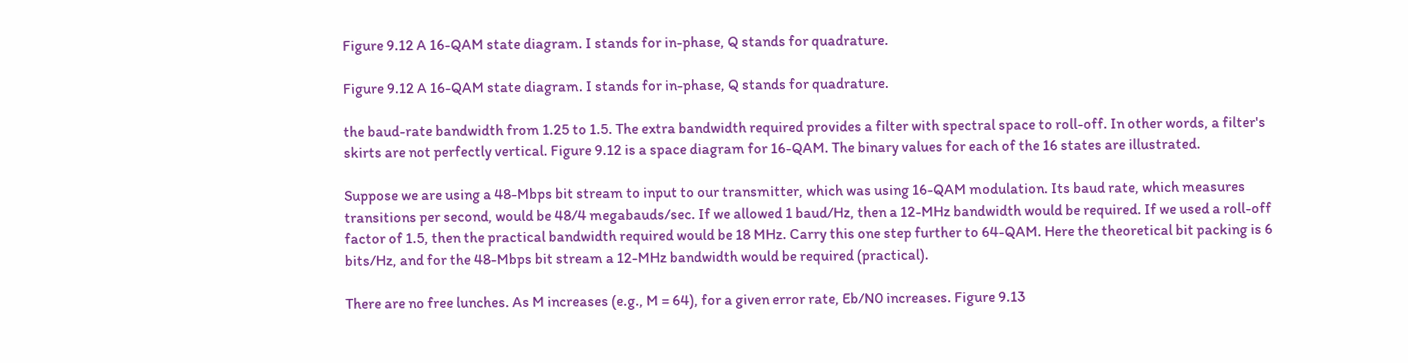Figure 9.12 A 16-QAM state diagram. I stands for in-phase, Q stands for quadrature.

Figure 9.12 A 16-QAM state diagram. I stands for in-phase, Q stands for quadrature.

the baud-rate bandwidth from 1.25 to 1.5. The extra bandwidth required provides a filter with spectral space to roll-off. In other words, a filter's skirts are not perfectly vertical. Figure 9.12 is a space diagram for 16-QAM. The binary values for each of the 16 states are illustrated.

Suppose we are using a 48-Mbps bit stream to input to our transmitter, which was using 16-QAM modulation. Its baud rate, which measures transitions per second, would be 48/4 megabauds/sec. If we allowed 1 baud/Hz, then a 12-MHz bandwidth would be required. If we used a roll-off factor of 1.5, then the practical bandwidth required would be 18 MHz. Carry this one step further to 64-QAM. Here the theoretical bit packing is 6 bits/Hz, and for the 48-Mbps bit stream a 12-MHz bandwidth would be required (practical).

There are no free lunches. As M increases (e.g., M = 64), for a given error rate, Eb/N0 increases. Figure 9.13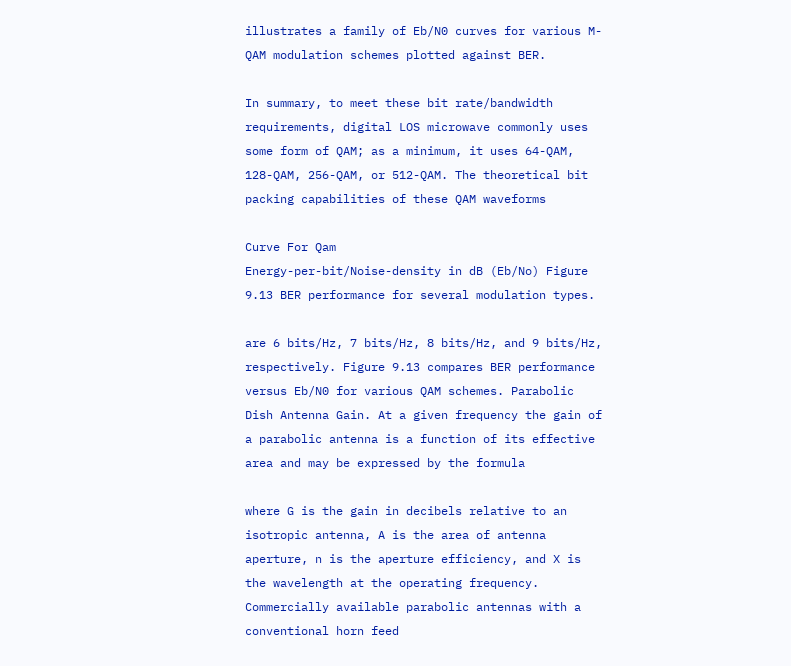illustrates a family of Eb/N0 curves for various M-QAM modulation schemes plotted against BER.

In summary, to meet these bit rate/bandwidth requirements, digital LOS microwave commonly uses some form of QAM; as a minimum, it uses 64-QAM, 128-QAM, 256-QAM, or 512-QAM. The theoretical bit packing capabilities of these QAM waveforms

Curve For Qam
Energy-per-bit/Noise-density in dB (Eb/No) Figure 9.13 BER performance for several modulation types.

are 6 bits/Hz, 7 bits/Hz, 8 bits/Hz, and 9 bits/Hz, respectively. Figure 9.13 compares BER performance versus Eb/N0 for various QAM schemes. Parabolic Dish Antenna Gain. At a given frequency the gain of a parabolic antenna is a function of its effective area and may be expressed by the formula

where G is the gain in decibels relative to an isotropic antenna, A is the area of antenna aperture, n is the aperture efficiency, and X is the wavelength at the operating frequency. Commercially available parabolic antennas with a conventional horn feed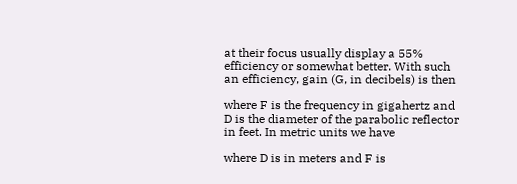at their focus usually display a 55% efficiency or somewhat better. With such an efficiency, gain (G, in decibels) is then

where F is the frequency in gigahertz and D is the diameter of the parabolic reflector in feet. In metric units we have

where D is in meters and F is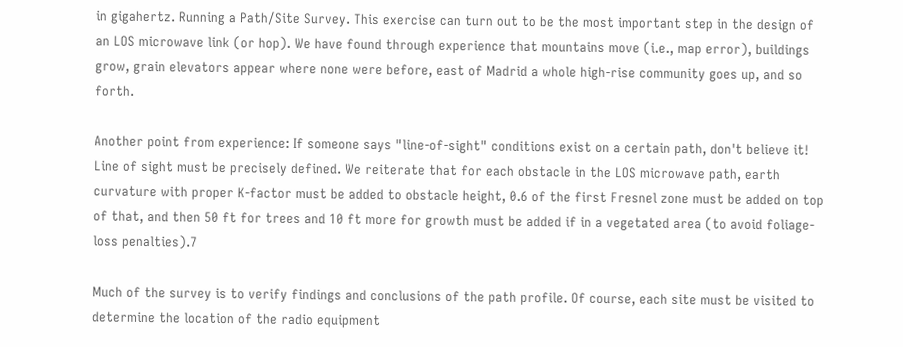in gigahertz. Running a Path/Site Survey. This exercise can turn out to be the most important step in the design of an LOS microwave link (or hop). We have found through experience that mountains move (i.e., map error), buildings grow, grain elevators appear where none were before, east of Madrid a whole high-rise community goes up, and so forth.

Another point from experience: If someone says "line-of-sight" conditions exist on a certain path, don't believe it! Line of sight must be precisely defined. We reiterate that for each obstacle in the LOS microwave path, earth curvature with proper K-factor must be added to obstacle height, 0.6 of the first Fresnel zone must be added on top of that, and then 50 ft for trees and 10 ft more for growth must be added if in a vegetated area (to avoid foliage-loss penalties).7

Much of the survey is to verify findings and conclusions of the path profile. Of course, each site must be visited to determine the location of the radio equipment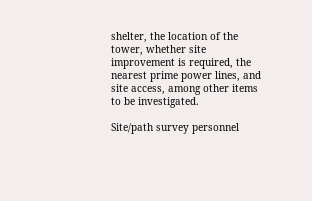shelter, the location of the tower, whether site improvement is required, the nearest prime power lines, and site access, among other items to be investigated.

Site/path survey personnel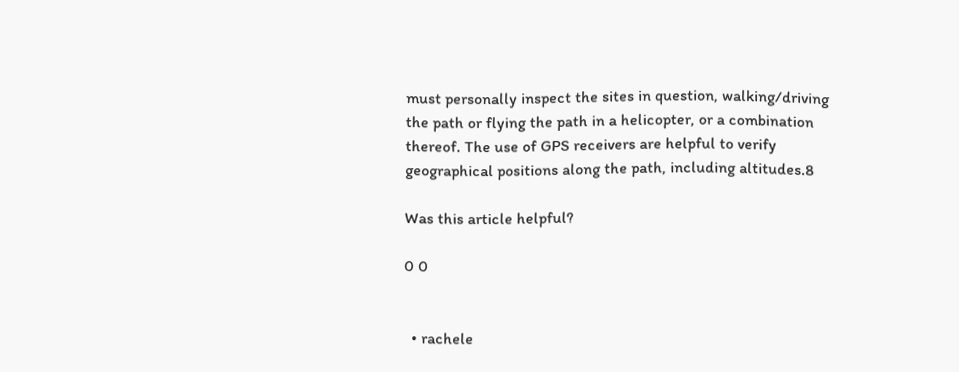must personally inspect the sites in question, walking/driving the path or flying the path in a helicopter, or a combination thereof. The use of GPS receivers are helpful to verify geographical positions along the path, including altitudes.8

Was this article helpful?

0 0


  • rachele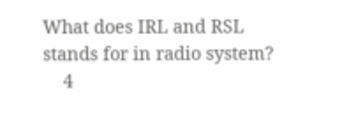What does IRL and RSL stands for in radio system?
    4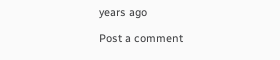years ago

Post a comment